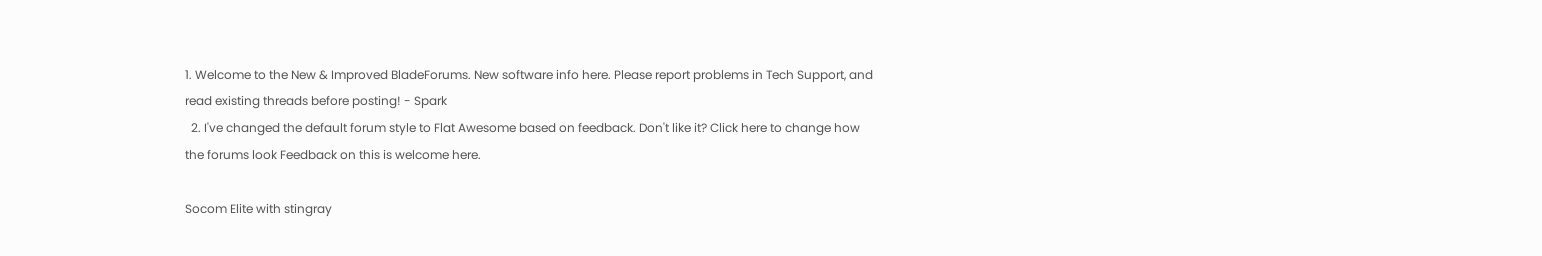1. Welcome to the New & Improved BladeForums. New software info here. Please report problems in Tech Support, and read existing threads before posting! - Spark
  2. I've changed the default forum style to Flat Awesome based on feedback. Don't like it? Click here to change how the forums look Feedback on this is welcome here.

Socom Elite with stingray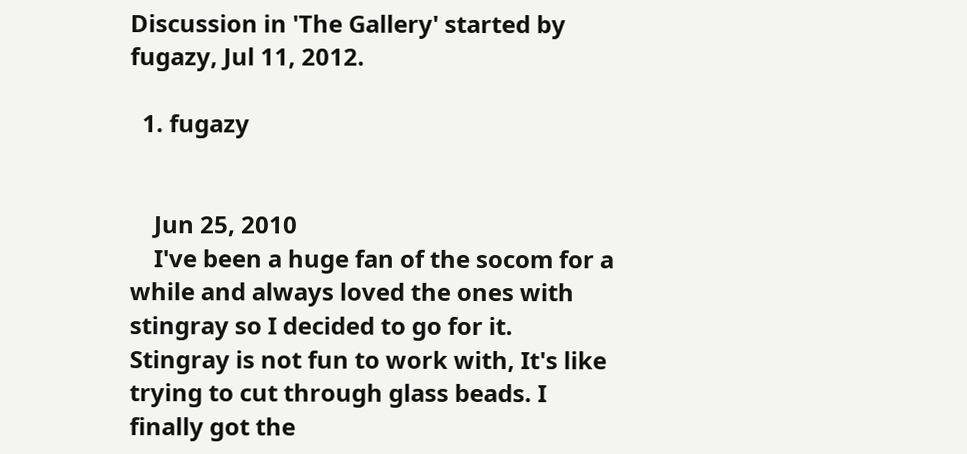Discussion in 'The Gallery' started by fugazy, Jul 11, 2012.

  1. fugazy


    Jun 25, 2010
    I've been a huge fan of the socom for a while and always loved the ones with stingray so I decided to go for it. Stingray is not fun to work with, It's like trying to cut through glass beads. I finally got the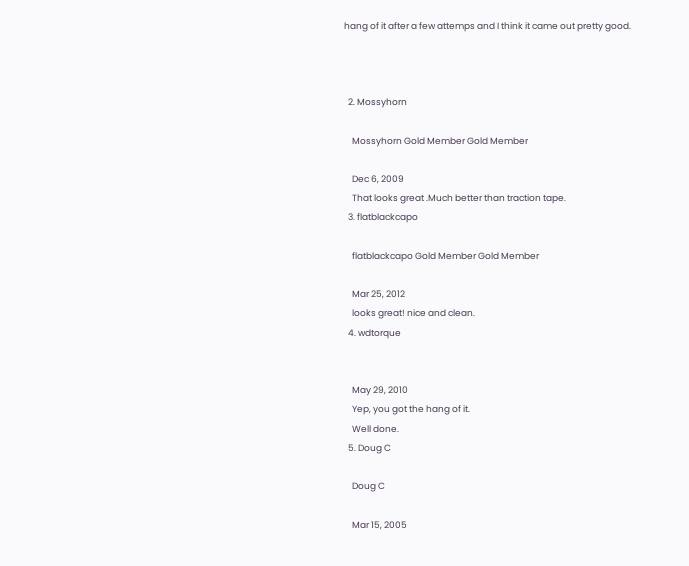hang of it after a few attemps and I think it came out pretty good.



  2. Mossyhorn

    Mossyhorn Gold Member Gold Member

    Dec 6, 2009
    That looks great .Much better than traction tape.
  3. flatblackcapo

    flatblackcapo Gold Member Gold Member

    Mar 25, 2012
    looks great! nice and clean.
  4. wdtorque


    May 29, 2010
    Yep, you got the hang of it.
    Well done.
  5. Doug C

    Doug C

    Mar 15, 2005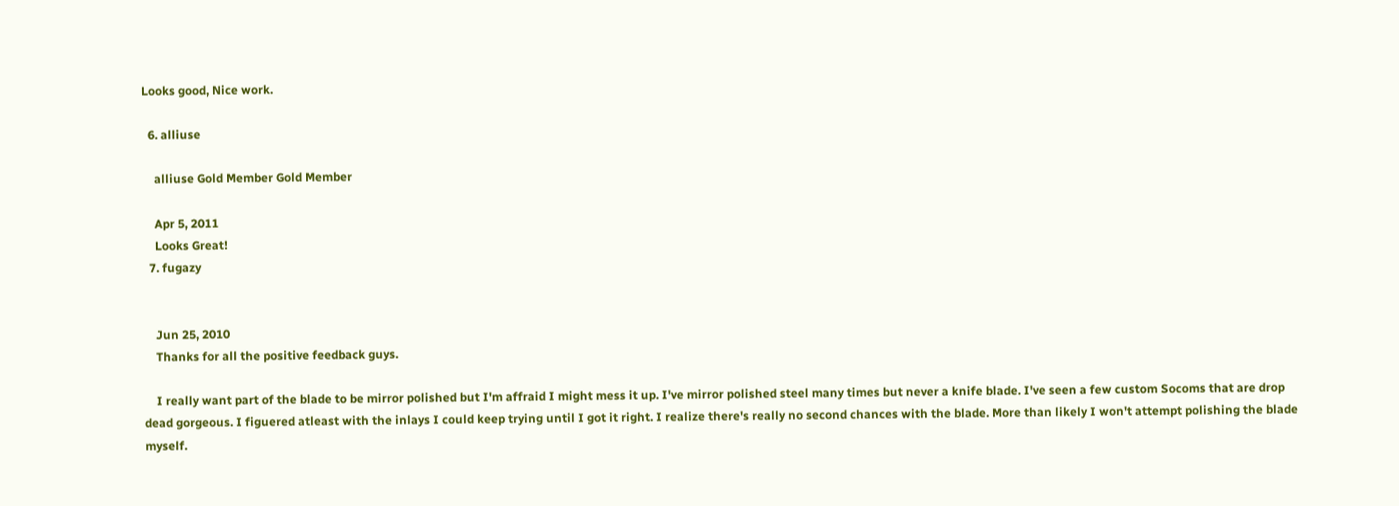Looks good, Nice work.

  6. alliuse

    alliuse Gold Member Gold Member

    Apr 5, 2011
    Looks Great!
  7. fugazy


    Jun 25, 2010
    Thanks for all the positive feedback guys.

    I really want part of the blade to be mirror polished but I'm affraid I might mess it up. I've mirror polished steel many times but never a knife blade. I've seen a few custom Socoms that are drop dead gorgeous. I figuered atleast with the inlays I could keep trying until I got it right. I realize there's really no second chances with the blade. More than likely I won't attempt polishing the blade myself.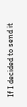If I decided to send it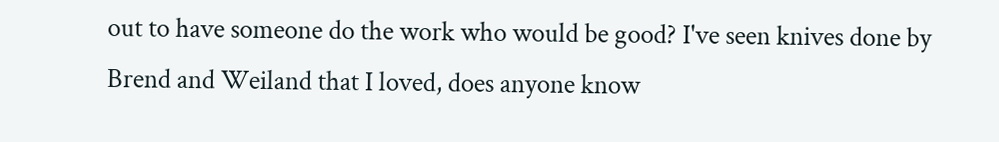out to have someone do the work who would be good? I've seen knives done by Brend and Weiland that I loved, does anyone know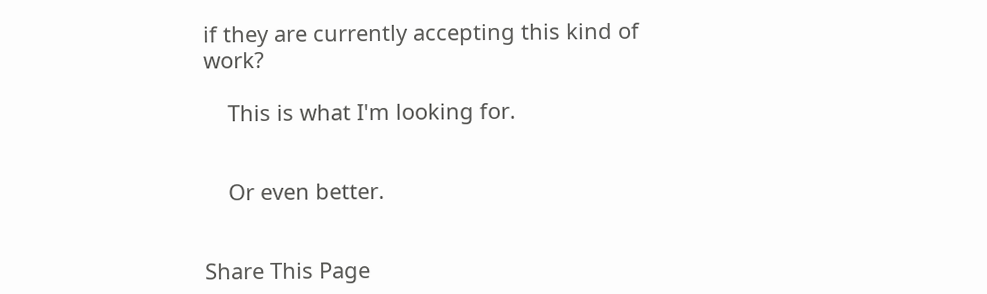if they are currently accepting this kind of work?

    This is what I'm looking for.


    Or even better.


Share This Page